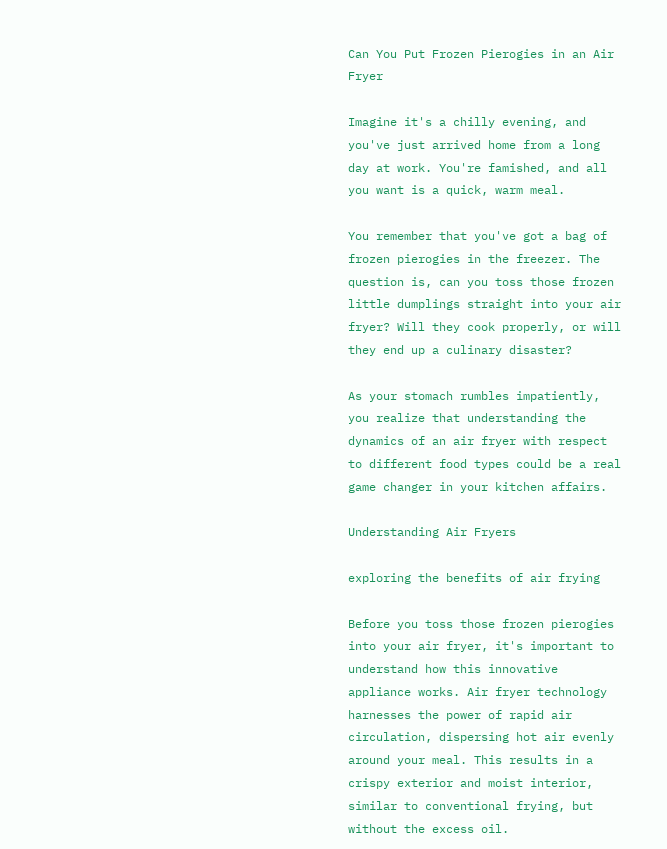Can You Put Frozen Pierogies in an Air Fryer

Imagine it's a chilly evening, and you've just arrived home from a long day at work. You're famished, and all you want is a quick, warm meal.

You remember that you've got a bag of frozen pierogies in the freezer. The question is, can you toss those frozen little dumplings straight into your air fryer? Will they cook properly, or will they end up a culinary disaster?

As your stomach rumbles impatiently, you realize that understanding the dynamics of an air fryer with respect to different food types could be a real game changer in your kitchen affairs.

Understanding Air Fryers

exploring the benefits of air frying

Before you toss those frozen pierogies into your air fryer, it's important to understand how this innovative appliance works. Air fryer technology harnesses the power of rapid air circulation, dispersing hot air evenly around your meal. This results in a crispy exterior and moist interior, similar to conventional frying, but without the excess oil.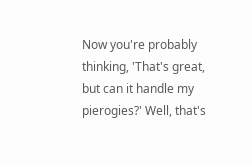Now you're probably thinking, 'That's great, but can it handle my pierogies?' Well, that's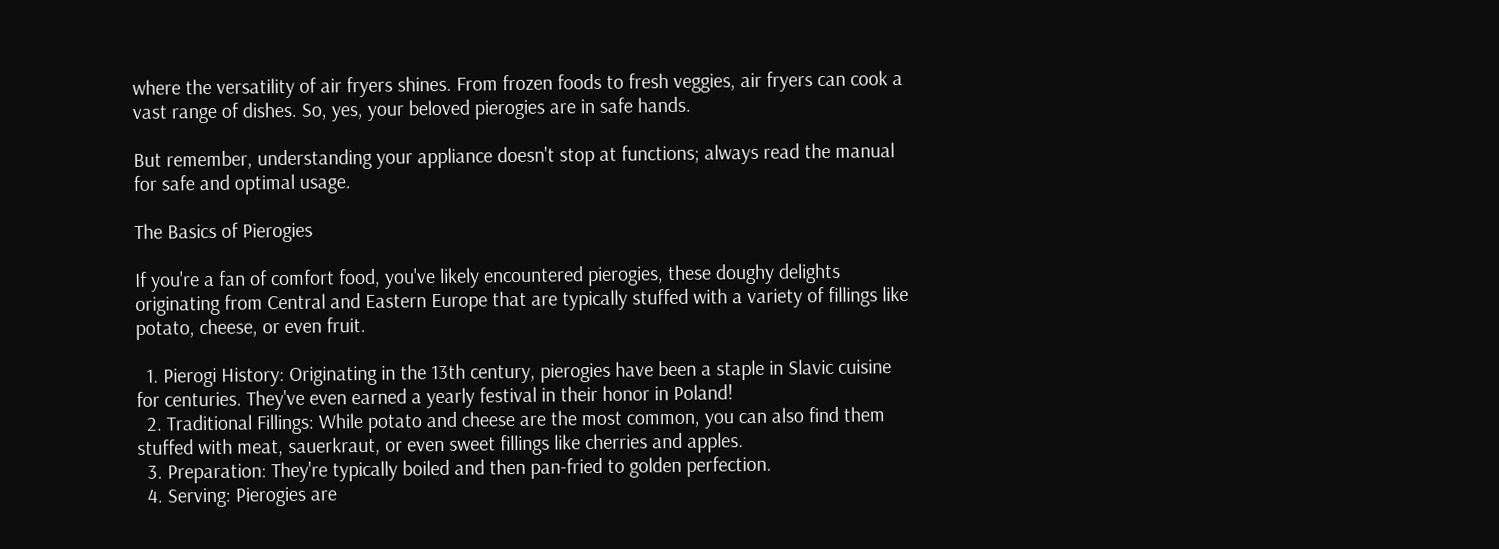where the versatility of air fryers shines. From frozen foods to fresh veggies, air fryers can cook a vast range of dishes. So, yes, your beloved pierogies are in safe hands.

But remember, understanding your appliance doesn't stop at functions; always read the manual for safe and optimal usage.

The Basics of Pierogies

If you're a fan of comfort food, you've likely encountered pierogies, these doughy delights originating from Central and Eastern Europe that are typically stuffed with a variety of fillings like potato, cheese, or even fruit.

  1. Pierogi History: Originating in the 13th century, pierogies have been a staple in Slavic cuisine for centuries. They've even earned a yearly festival in their honor in Poland!
  2. Traditional Fillings: While potato and cheese are the most common, you can also find them stuffed with meat, sauerkraut, or even sweet fillings like cherries and apples.
  3. Preparation: They're typically boiled and then pan-fried to golden perfection.
  4. Serving: Pierogies are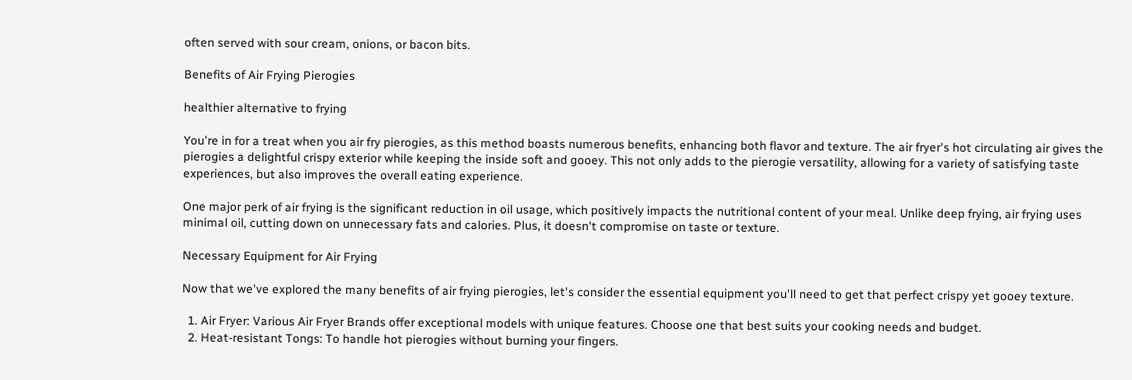often served with sour cream, onions, or bacon bits.

Benefits of Air Frying Pierogies

healthier alternative to frying

You're in for a treat when you air fry pierogies, as this method boasts numerous benefits, enhancing both flavor and texture. The air fryer's hot circulating air gives the pierogies a delightful crispy exterior while keeping the inside soft and gooey. This not only adds to the pierogie versatility, allowing for a variety of satisfying taste experiences, but also improves the overall eating experience.

One major perk of air frying is the significant reduction in oil usage, which positively impacts the nutritional content of your meal. Unlike deep frying, air frying uses minimal oil, cutting down on unnecessary fats and calories. Plus, it doesn't compromise on taste or texture.

Necessary Equipment for Air Frying

Now that we've explored the many benefits of air frying pierogies, let's consider the essential equipment you'll need to get that perfect crispy yet gooey texture.

  1. Air Fryer: Various Air Fryer Brands offer exceptional models with unique features. Choose one that best suits your cooking needs and budget.
  2. Heat-resistant Tongs: To handle hot pierogies without burning your fingers.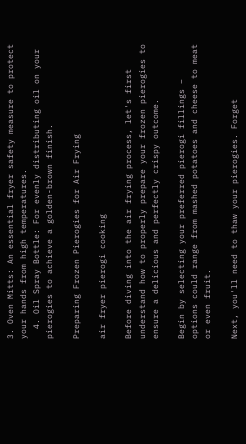3. Oven Mitts: An essential fryer safety measure to protect your hands from high temperatures.
  4. Oil Spray Bottle: For evenly distributing oil on your pierogies to achieve a golden-brown finish.

Preparing Frozen Pierogies for Air Frying

air fryer pierogi cooking

Before diving into the air frying process, let's first understand how to properly prepare your frozen pierogies to ensure a delicious and perfectly crispy outcome.

Begin by selecting your preferred pierogi fillings – options could range from mashed potatoes and cheese to meat or even fruit.

Next, you'll need to thaw your pierogies. Forget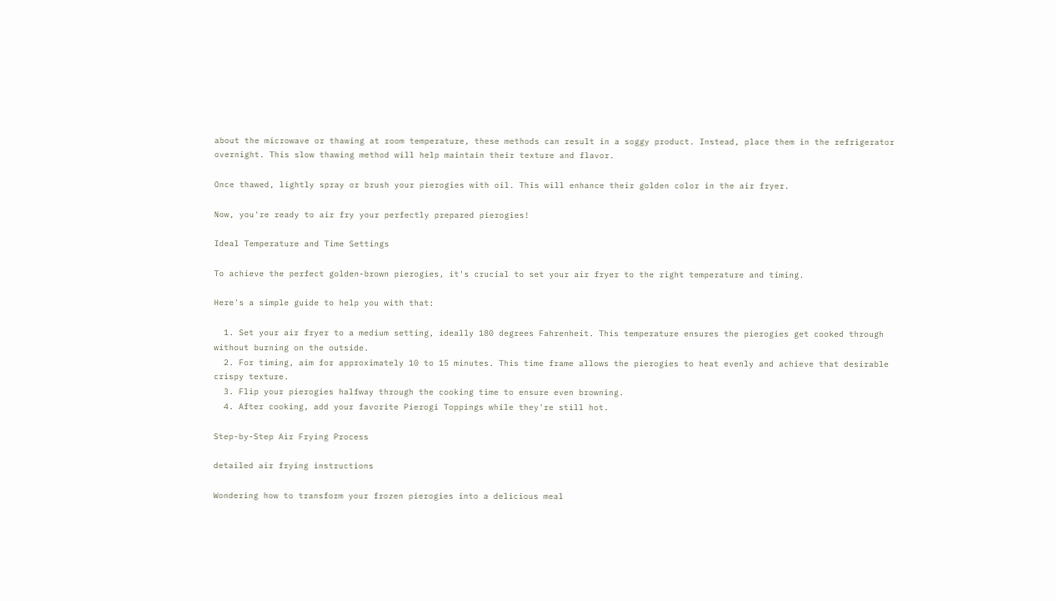about the microwave or thawing at room temperature, these methods can result in a soggy product. Instead, place them in the refrigerator overnight. This slow thawing method will help maintain their texture and flavor.

Once thawed, lightly spray or brush your pierogies with oil. This will enhance their golden color in the air fryer.

Now, you're ready to air fry your perfectly prepared pierogies!

Ideal Temperature and Time Settings

To achieve the perfect golden-brown pierogies, it's crucial to set your air fryer to the right temperature and timing.

Here's a simple guide to help you with that:

  1. Set your air fryer to a medium setting, ideally 180 degrees Fahrenheit. This temperature ensures the pierogies get cooked through without burning on the outside.
  2. For timing, aim for approximately 10 to 15 minutes. This time frame allows the pierogies to heat evenly and achieve that desirable crispy texture.
  3. Flip your pierogies halfway through the cooking time to ensure even browning.
  4. After cooking, add your favorite Pierogi Toppings while they're still hot.

Step-by-Step Air Frying Process

detailed air frying instructions

Wondering how to transform your frozen pierogies into a delicious meal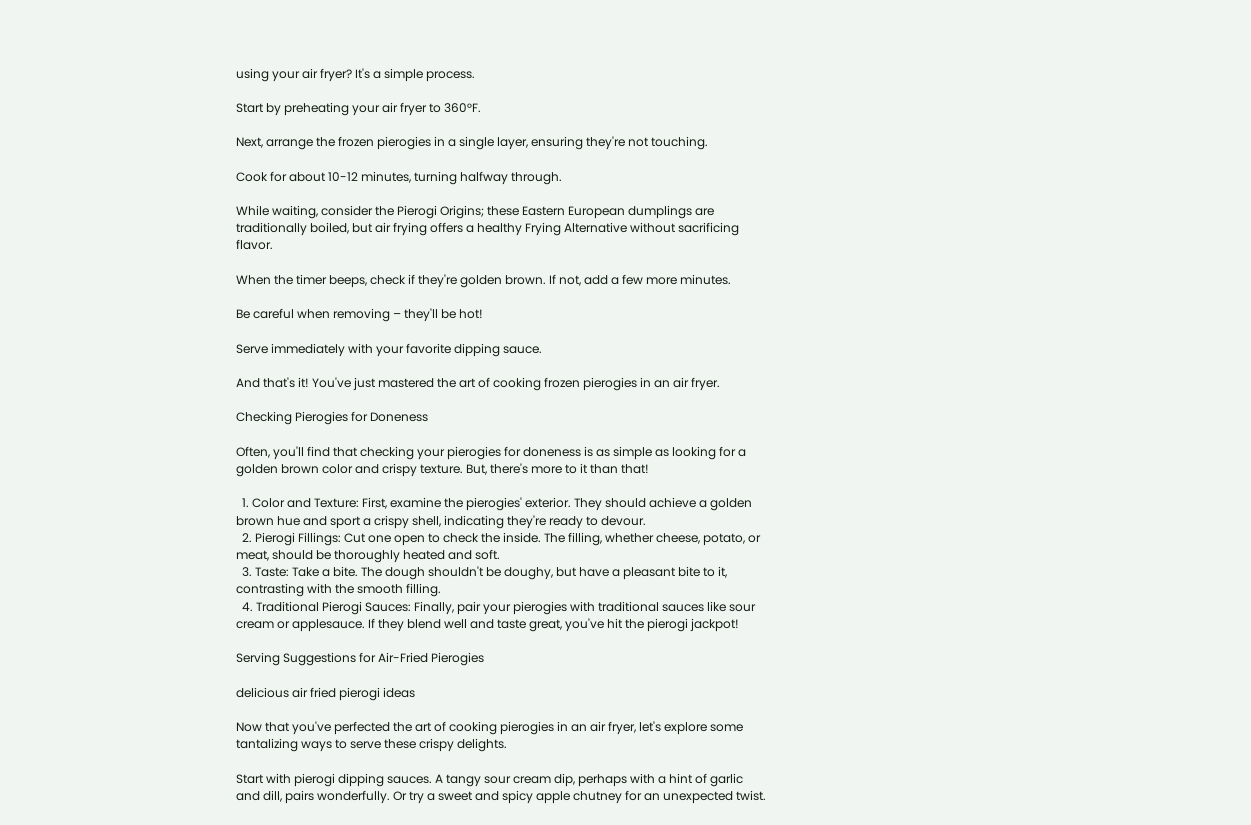using your air fryer? It's a simple process.

Start by preheating your air fryer to 360°F.

Next, arrange the frozen pierogies in a single layer, ensuring they're not touching.

Cook for about 10-12 minutes, turning halfway through.

While waiting, consider the Pierogi Origins; these Eastern European dumplings are traditionally boiled, but air frying offers a healthy Frying Alternative without sacrificing flavor.

When the timer beeps, check if they're golden brown. If not, add a few more minutes.

Be careful when removing – they'll be hot!

Serve immediately with your favorite dipping sauce.

And that's it! You've just mastered the art of cooking frozen pierogies in an air fryer.

Checking Pierogies for Doneness

Often, you'll find that checking your pierogies for doneness is as simple as looking for a golden brown color and crispy texture. But, there's more to it than that!

  1. Color and Texture: First, examine the pierogies' exterior. They should achieve a golden brown hue and sport a crispy shell, indicating they're ready to devour.
  2. Pierogi Fillings: Cut one open to check the inside. The filling, whether cheese, potato, or meat, should be thoroughly heated and soft.
  3. Taste: Take a bite. The dough shouldn't be doughy, but have a pleasant bite to it, contrasting with the smooth filling.
  4. Traditional Pierogi Sauces: Finally, pair your pierogies with traditional sauces like sour cream or applesauce. If they blend well and taste great, you've hit the pierogi jackpot!

Serving Suggestions for Air-Fried Pierogies

delicious air fried pierogi ideas

Now that you've perfected the art of cooking pierogies in an air fryer, let's explore some tantalizing ways to serve these crispy delights.

Start with pierogi dipping sauces. A tangy sour cream dip, perhaps with a hint of garlic and dill, pairs wonderfully. Or try a sweet and spicy apple chutney for an unexpected twist.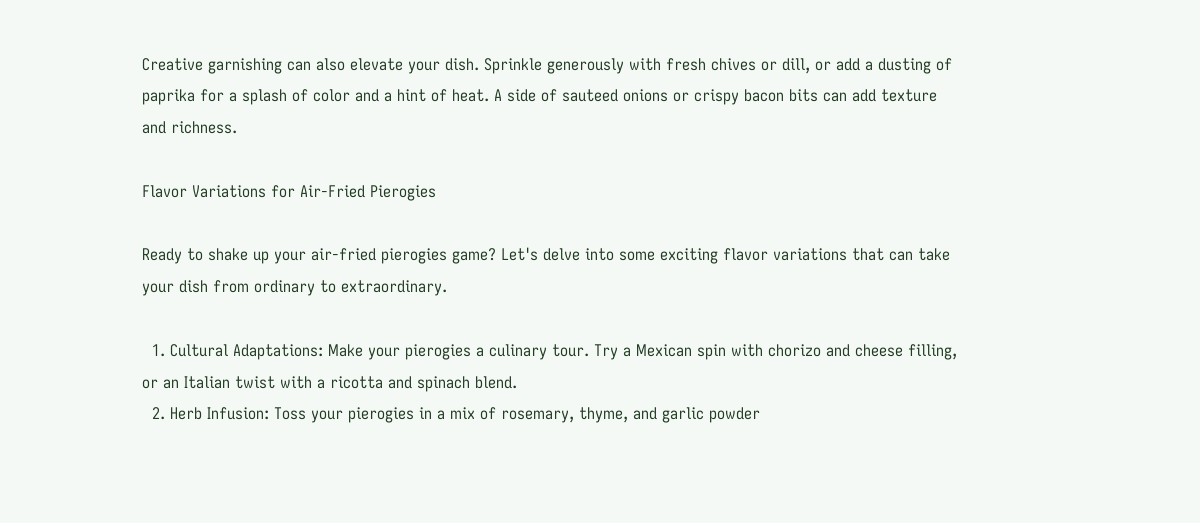Creative garnishing can also elevate your dish. Sprinkle generously with fresh chives or dill, or add a dusting of paprika for a splash of color and a hint of heat. A side of sauteed onions or crispy bacon bits can add texture and richness.

Flavor Variations for Air-Fried Pierogies

Ready to shake up your air-fried pierogies game? Let's delve into some exciting flavor variations that can take your dish from ordinary to extraordinary.

  1. Cultural Adaptations: Make your pierogies a culinary tour. Try a Mexican spin with chorizo and cheese filling, or an Italian twist with a ricotta and spinach blend.
  2. Herb Infusion: Toss your pierogies in a mix of rosemary, thyme, and garlic powder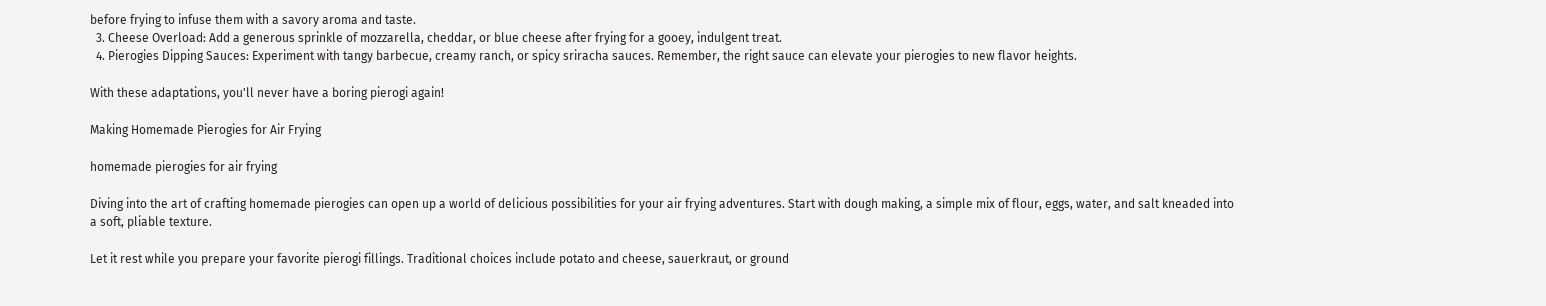before frying to infuse them with a savory aroma and taste.
  3. Cheese Overload: Add a generous sprinkle of mozzarella, cheddar, or blue cheese after frying for a gooey, indulgent treat.
  4. Pierogies Dipping Sauces: Experiment with tangy barbecue, creamy ranch, or spicy sriracha sauces. Remember, the right sauce can elevate your pierogies to new flavor heights.

With these adaptations, you'll never have a boring pierogi again!

Making Homemade Pierogies for Air Frying

homemade pierogies for air frying

Diving into the art of crafting homemade pierogies can open up a world of delicious possibilities for your air frying adventures. Start with dough making, a simple mix of flour, eggs, water, and salt kneaded into a soft, pliable texture.

Let it rest while you prepare your favorite pierogi fillings. Traditional choices include potato and cheese, sauerkraut, or ground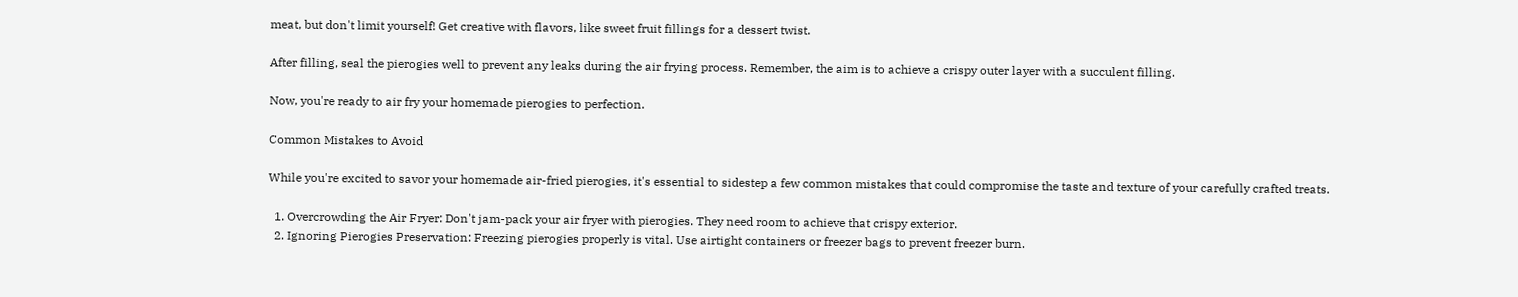meat, but don't limit yourself! Get creative with flavors, like sweet fruit fillings for a dessert twist.

After filling, seal the pierogies well to prevent any leaks during the air frying process. Remember, the aim is to achieve a crispy outer layer with a succulent filling.

Now, you're ready to air fry your homemade pierogies to perfection.

Common Mistakes to Avoid

While you're excited to savor your homemade air-fried pierogies, it's essential to sidestep a few common mistakes that could compromise the taste and texture of your carefully crafted treats.

  1. Overcrowding the Air Fryer: Don't jam-pack your air fryer with pierogies. They need room to achieve that crispy exterior.
  2. Ignoring Pierogies Preservation: Freezing pierogies properly is vital. Use airtight containers or freezer bags to prevent freezer burn.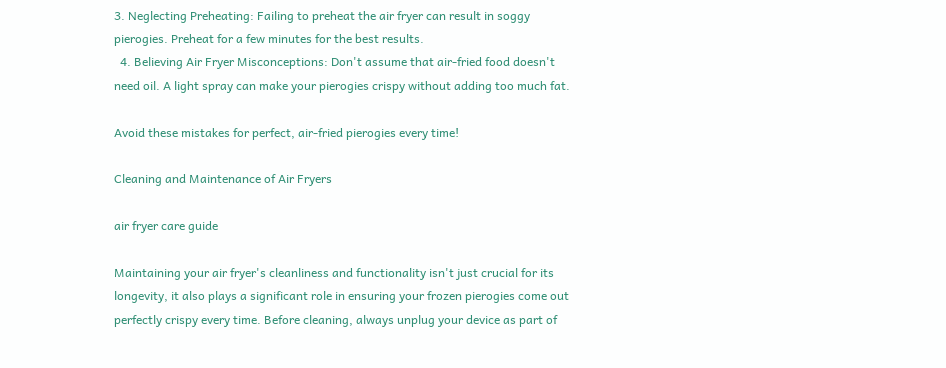3. Neglecting Preheating: Failing to preheat the air fryer can result in soggy pierogies. Preheat for a few minutes for the best results.
  4. Believing Air Fryer Misconceptions: Don't assume that air-fried food doesn't need oil. A light spray can make your pierogies crispy without adding too much fat.

Avoid these mistakes for perfect, air-fried pierogies every time!

Cleaning and Maintenance of Air Fryers

air fryer care guide

Maintaining your air fryer's cleanliness and functionality isn't just crucial for its longevity, it also plays a significant role in ensuring your frozen pierogies come out perfectly crispy every time. Before cleaning, always unplug your device as part of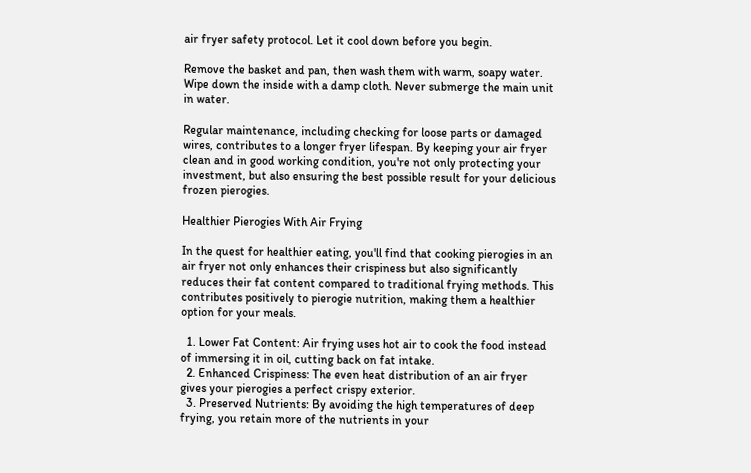air fryer safety protocol. Let it cool down before you begin.

Remove the basket and pan, then wash them with warm, soapy water. Wipe down the inside with a damp cloth. Never submerge the main unit in water.

Regular maintenance, including checking for loose parts or damaged wires, contributes to a longer fryer lifespan. By keeping your air fryer clean and in good working condition, you're not only protecting your investment, but also ensuring the best possible result for your delicious frozen pierogies.

Healthier Pierogies With Air Frying

In the quest for healthier eating, you'll find that cooking pierogies in an air fryer not only enhances their crispiness but also significantly reduces their fat content compared to traditional frying methods. This contributes positively to pierogie nutrition, making them a healthier option for your meals.

  1. Lower Fat Content: Air frying uses hot air to cook the food instead of immersing it in oil, cutting back on fat intake.
  2. Enhanced Crispiness: The even heat distribution of an air fryer gives your pierogies a perfect crispy exterior.
  3. Preserved Nutrients: By avoiding the high temperatures of deep frying, you retain more of the nutrients in your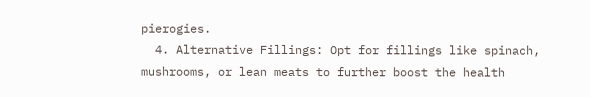pierogies.
  4. Alternative Fillings: Opt for fillings like spinach, mushrooms, or lean meats to further boost the health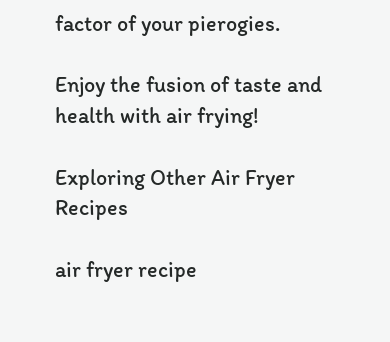factor of your pierogies.

Enjoy the fusion of taste and health with air frying!

Exploring Other Air Fryer Recipes

air fryer recipe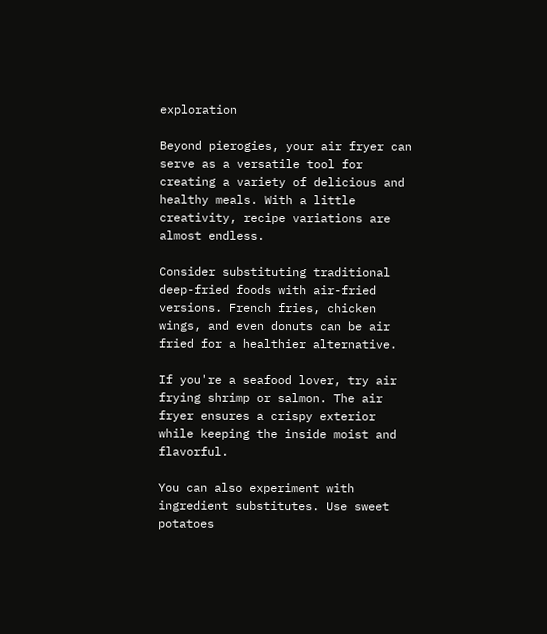exploration

Beyond pierogies, your air fryer can serve as a versatile tool for creating a variety of delicious and healthy meals. With a little creativity, recipe variations are almost endless.

Consider substituting traditional deep-fried foods with air-fried versions. French fries, chicken wings, and even donuts can be air fried for a healthier alternative.

If you're a seafood lover, try air frying shrimp or salmon. The air fryer ensures a crispy exterior while keeping the inside moist and flavorful.

You can also experiment with ingredient substitutes. Use sweet potatoes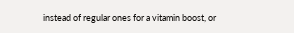instead of regular ones for a vitamin boost, or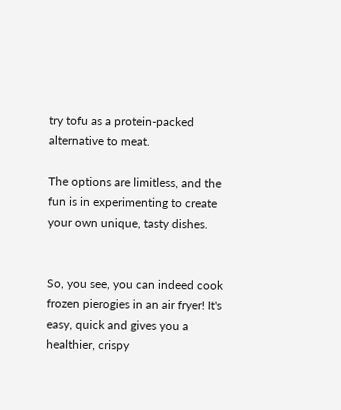try tofu as a protein-packed alternative to meat.

The options are limitless, and the fun is in experimenting to create your own unique, tasty dishes.


So, you see, you can indeed cook frozen pierogies in an air fryer! It's easy, quick and gives you a healthier, crispy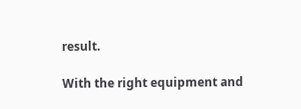result.

With the right equipment and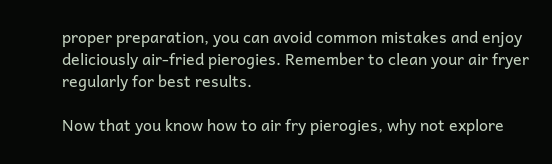proper preparation, you can avoid common mistakes and enjoy deliciously air-fried pierogies. Remember to clean your air fryer regularly for best results.

Now that you know how to air fry pierogies, why not explore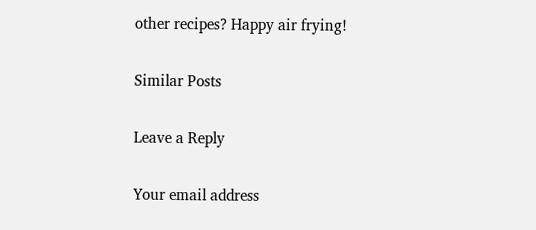other recipes? Happy air frying!

Similar Posts

Leave a Reply

Your email address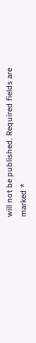will not be published. Required fields are marked *